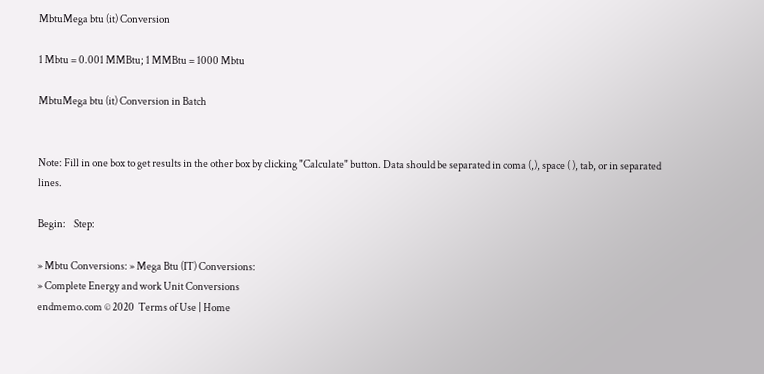MbtuMega btu (it) Conversion

1 Mbtu = 0.001 MMBtu; 1 MMBtu = 1000 Mbtu

MbtuMega btu (it) Conversion in Batch


Note: Fill in one box to get results in the other box by clicking "Calculate" button. Data should be separated in coma (,), space ( ), tab, or in separated lines.

Begin:    Step:

» Mbtu Conversions: » Mega Btu (IT) Conversions:
» Complete Energy and work Unit Conversions
endmemo.com © 2020  Terms of Use | Home